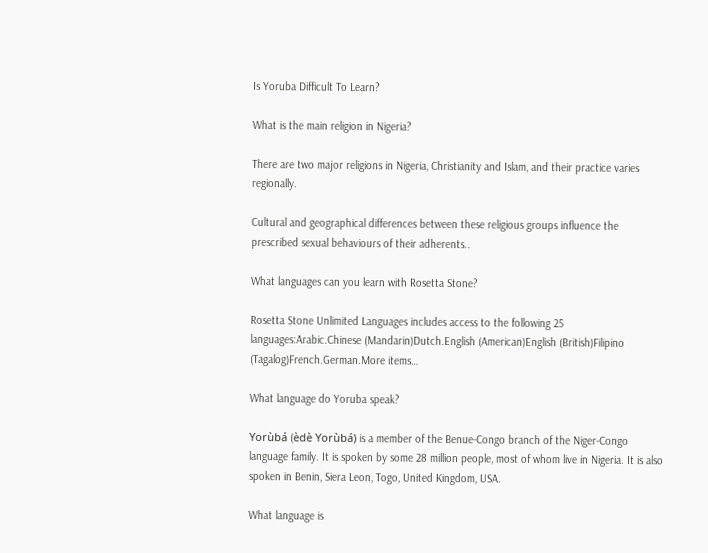Is Yoruba Difficult To Learn?

What is the main religion in Nigeria?

There are two major religions in Nigeria, Christianity and Islam, and their practice varies regionally.

Cultural and geographical differences between these religious groups influence the prescribed sexual behaviours of their adherents..

What languages can you learn with Rosetta Stone?

Rosetta Stone Unlimited Languages includes access to the following 25 languages:Arabic.Chinese (Mandarin)Dutch.English (American)English (British)Filipino (Tagalog)French.German.More items…

What language do Yoruba speak?

Yorùbá (èdè Yorùbá) is a member of the Benue-Congo branch of the Niger-Congo language family. It is spoken by some 28 million people, most of whom live in Nigeria. It is also spoken in Benin, Siera Leon, Togo, United Kingdom, USA.

What language is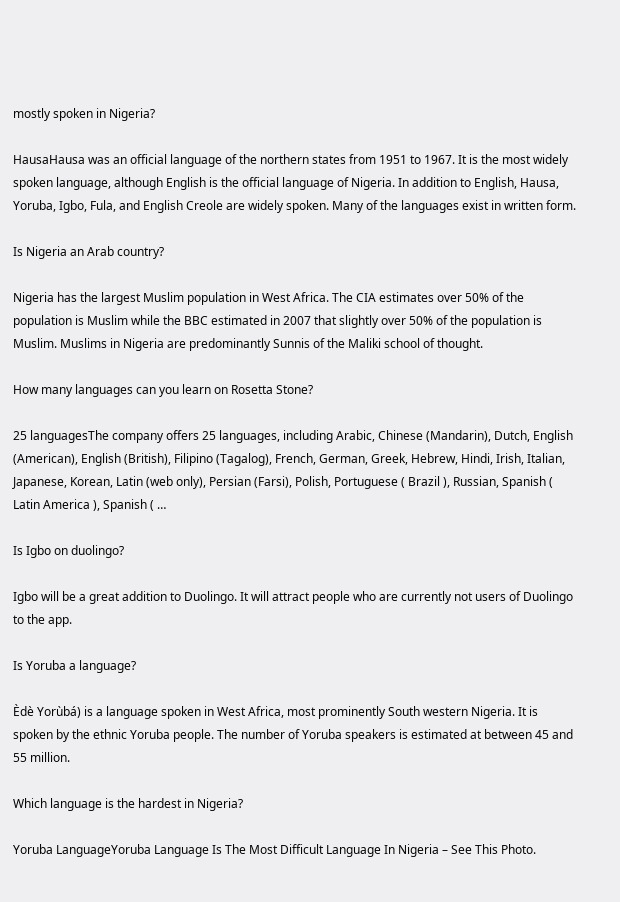mostly spoken in Nigeria?

HausaHausa was an official language of the northern states from 1951 to 1967. It is the most widely spoken language, although English is the official language of Nigeria. In addition to English, Hausa, Yoruba, Igbo, Fula, and English Creole are widely spoken. Many of the languages exist in written form.

Is Nigeria an Arab country?

Nigeria has the largest Muslim population in West Africa. The CIA estimates over 50% of the population is Muslim while the BBC estimated in 2007 that slightly over 50% of the population is Muslim. Muslims in Nigeria are predominantly Sunnis of the Maliki school of thought.

How many languages can you learn on Rosetta Stone?

25 languagesThe company offers 25 languages, including Arabic, Chinese (Mandarin), Dutch, English (American), English (British), Filipino (Tagalog), French, German, Greek, Hebrew, Hindi, Irish, Italian, Japanese, Korean, Latin (web only), Persian (Farsi), Polish, Portuguese ( Brazil ), Russian, Spanish ( Latin America ), Spanish ( …

Is Igbo on duolingo?

Igbo will be a great addition to Duolingo. It will attract people who are currently not users of Duolingo to the app.

Is Yoruba a language?

Èdè Yorùbá) is a language spoken in West Africa, most prominently South western Nigeria. It is spoken by the ethnic Yoruba people. The number of Yoruba speakers is estimated at between 45 and 55 million.

Which language is the hardest in Nigeria?

Yoruba LanguageYoruba Language Is The Most Difficult Language In Nigeria – See This Photo.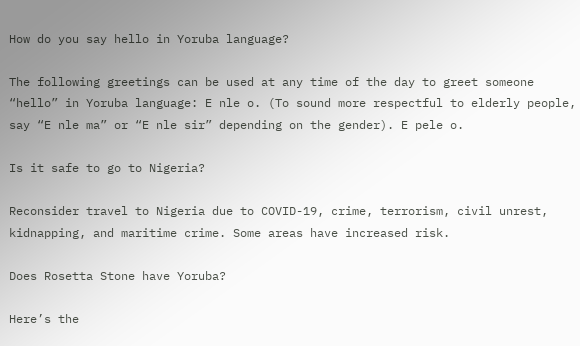How do you say hello in Yoruba language?

The following greetings can be used at any time of the day to greet someone “hello” in Yoruba language: E nle o. (To sound more respectful to elderly people, say “E nle ma” or “E nle sir” depending on the gender). E pele o.

Is it safe to go to Nigeria?

Reconsider travel to Nigeria due to COVID-19, crime, terrorism, civil unrest, kidnapping, and maritime crime. Some areas have increased risk.

Does Rosetta Stone have Yoruba?

Here’s the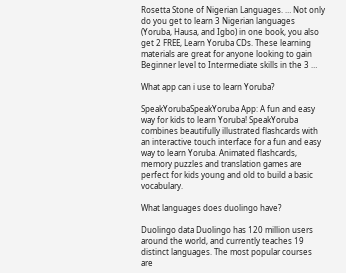Rosetta Stone of Nigerian Languages. … Not only do you get to learn 3 Nigerian languages (Yoruba, Hausa, and Igbo) in one book, you also get 2 FREE, Learn Yoruba CDs. These learning materials are great for anyone looking to gain Beginner level to Intermediate skills in the 3 …

What app can i use to learn Yoruba?

SpeakYorubaSpeakYoruba App: A fun and easy way for kids to learn Yoruba! SpeakYoruba combines beautifully illustrated flashcards with an interactive touch interface for a fun and easy way to learn Yoruba. Animated flashcards, memory puzzles and translation games are perfect for kids young and old to build a basic vocabulary.

What languages does duolingo have?

Duolingo data Duolingo has 120 million users around the world, and currently teaches 19 distinct languages. The most popular courses are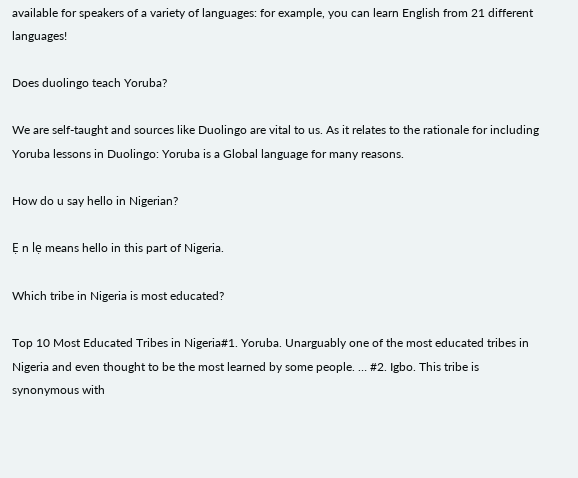available for speakers of a variety of languages: for example, you can learn English from 21 different languages!

Does duolingo teach Yoruba?

We are self-taught and sources like Duolingo are vital to us. As it relates to the rationale for including Yoruba lessons in Duolingo: Yoruba is a Global language for many reasons.

How do u say hello in Nigerian?

Ẹ n lẹ means hello in this part of Nigeria.

Which tribe in Nigeria is most educated?

Top 10 Most Educated Tribes in Nigeria#1. Yoruba. Unarguably one of the most educated tribes in Nigeria and even thought to be the most learned by some people. … #2. Igbo. This tribe is synonymous with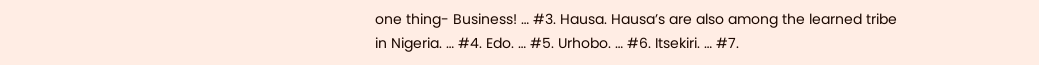one thing- Business! … #3. Hausa. Hausa’s are also among the learned tribe in Nigeria. … #4. Edo. … #5. Urhobo. … #6. Itsekiri. … #7.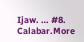Ijaw. … #8. Calabar.More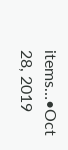items…•Oct 28, 2019